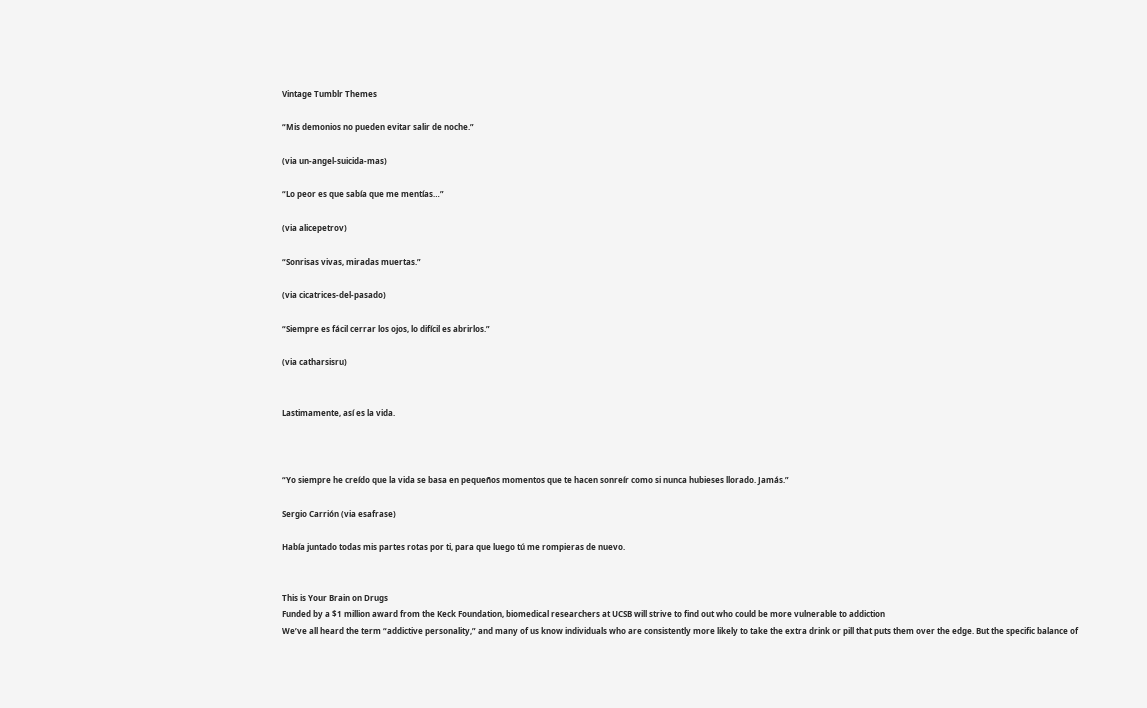Vintage Tumblr Themes

“Mis demonios no pueden evitar salir de noche.”

(via un-angel-suicida-mas)

“Lo peor es que sabía que me mentías…”

(via alicepetrov)

“Sonrisas vivas, miradas muertas.”

(via cicatrices-del-pasado)

“Siempre es fácil cerrar los ojos, lo difícil es abrirlos.”

(via catharsisru)


Lastimamente, así es la vida.



“Yo siempre he creído que la vida se basa en pequeños momentos que te hacen sonreír como si nunca hubieses llorado. Jamás.”

Sergio Carrión (via esafrase)

Había juntado todas mis partes rotas por ti, para que luego tú me rompieras de nuevo.


This is Your Brain on Drugs
Funded by a $1 million award from the Keck Foundation, biomedical researchers at UCSB will strive to find out who could be more vulnerable to addiction
We’ve all heard the term “addictive personality,” and many of us know individuals who are consistently more likely to take the extra drink or pill that puts them over the edge. But the specific balance of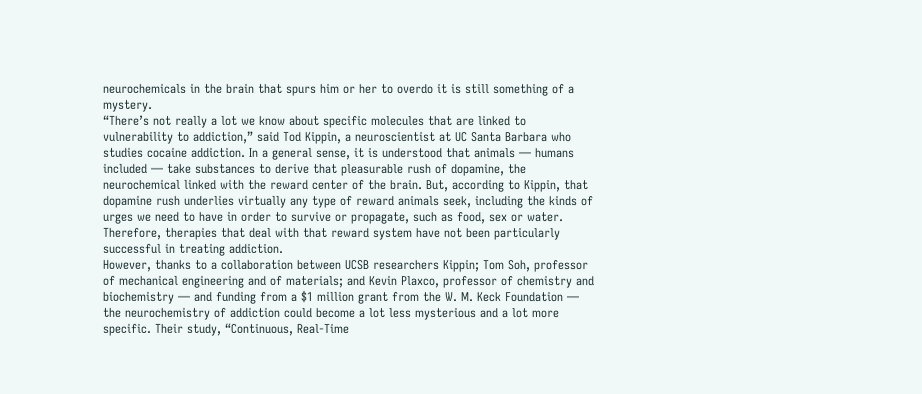neurochemicals in the brain that spurs him or her to overdo it is still something of a mystery.
“There’s not really a lot we know about specific molecules that are linked to vulnerability to addiction,” said Tod Kippin, a neuroscientist at UC Santa Barbara who studies cocaine addiction. In a general sense, it is understood that animals — humans included — take substances to derive that pleasurable rush of dopamine, the neurochemical linked with the reward center of the brain. But, according to Kippin, that dopamine rush underlies virtually any type of reward animals seek, including the kinds of urges we need to have in order to survive or propagate, such as food, sex or water. Therefore, therapies that deal with that reward system have not been particularly successful in treating addiction.
However, thanks to a collaboration between UCSB researchers Kippin; Tom Soh, professor of mechanical engineering and of materials; and Kevin Plaxco, professor of chemistry and biochemistry — and funding from a $1 million grant from the W. M. Keck Foundation — the neurochemistry of addiction could become a lot less mysterious and a lot more specific. Their study, “Continuous, Real-Time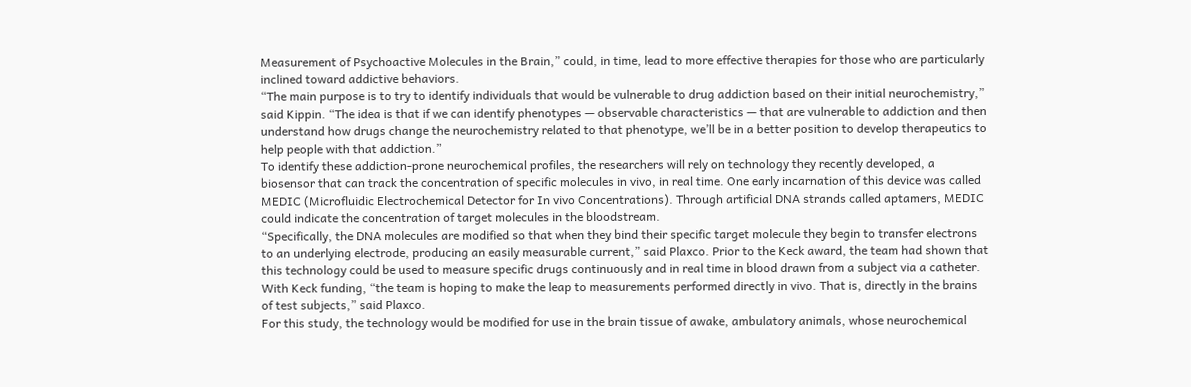Measurement of Psychoactive Molecules in the Brain,” could, in time, lead to more effective therapies for those who are particularly inclined toward addictive behaviors.
“The main purpose is to try to identify individuals that would be vulnerable to drug addiction based on their initial neurochemistry,” said Kippin. “The idea is that if we can identify phenotypes — observable characteristics — that are vulnerable to addiction and then understand how drugs change the neurochemistry related to that phenotype, we’ll be in a better position to develop therapeutics to help people with that addiction.”
To identify these addiction-prone neurochemical profiles, the researchers will rely on technology they recently developed, a biosensor that can track the concentration of specific molecules in vivo, in real time. One early incarnation of this device was called MEDIC (Microfluidic Electrochemical Detector for In vivo Concentrations). Through artificial DNA strands called aptamers, MEDIC could indicate the concentration of target molecules in the bloodstream.
“Specifically, the DNA molecules are modified so that when they bind their specific target molecule they begin to transfer electrons to an underlying electrode, producing an easily measurable current,” said Plaxco. Prior to the Keck award, the team had shown that this technology could be used to measure specific drugs continuously and in real time in blood drawn from a subject via a catheter. With Keck funding, “the team is hoping to make the leap to measurements performed directly in vivo. That is, directly in the brains of test subjects,” said Plaxco.
For this study, the technology would be modified for use in the brain tissue of awake, ambulatory animals, whose neurochemical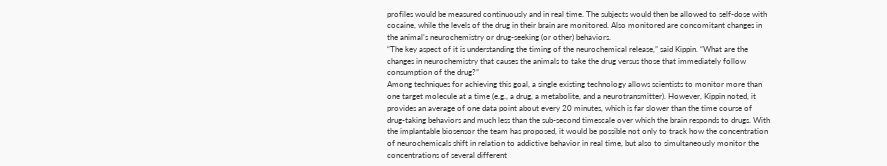profiles would be measured continuously and in real time. The subjects would then be allowed to self-dose with cocaine, while the levels of the drug in their brain are monitored. Also monitored are concomitant changes in the animal’s neurochemistry or drug-seeking (or other) behaviors.
“The key aspect of it is understanding the timing of the neurochemical release,” said Kippin. “What are the changes in neurochemistry that causes the animals to take the drug versus those that immediately follow consumption of the drug?”
Among techniques for achieving this goal, a single existing technology allows scientists to monitor more than one target molecule at a time (e.g., a drug, a metabolite, and a neurotransmitter). However, Kippin noted, it provides an average of one data point about every 20 minutes, which is far slower than the time course of drug-taking behaviors and much less than the sub-second timescale over which the brain responds to drugs. With the implantable biosensor the team has proposed, it would be possible not only to track how the concentration of neurochemicals shift in relation to addictive behavior in real time, but also to simultaneously monitor the concentrations of several different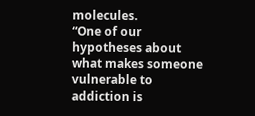molecules.
“One of our hypotheses about what makes someone vulnerable to addiction is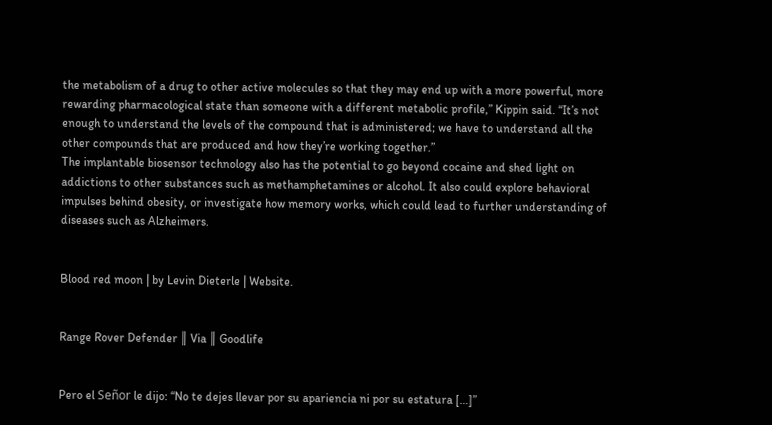the metabolism of a drug to other active molecules so that they may end up with a more powerful, more rewarding pharmacological state than someone with a different metabolic profile,” Kippin said. “It’s not enough to understand the levels of the compound that is administered; we have to understand all the other compounds that are produced and how they’re working together.”
The implantable biosensor technology also has the potential to go beyond cocaine and shed light on addictions to other substances such as methamphetamines or alcohol. It also could explore behavioral impulses behind obesity, or investigate how memory works, which could lead to further understanding of diseases such as Alzheimers.


Blood red moon | by Levin Dieterle | Website.


Range Rover Defender ║ Via ║ Goodlife


Pero el Señor le dijo: “No te dejes llevar por su apariencia ni por su estatura […]”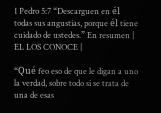1 Pedro 5:7 “Descarguen en él todas sus angustias, porque él tiene cuidado de ustedes.” En resumen | EL LOS CONOCE |

“Qué feo eso de que le digan a uno la verdad, sobre todo si se trata de una de esas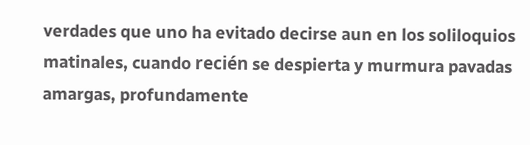verdades que uno ha evitado decirse aun en los soliloquios matinales, cuando recién se despierta y murmura pavadas amargas, profundamente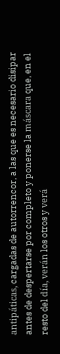antipáticas, cargadas de autorrencor, a las que es necesario disipar antes de despertarse por completo y ponerse la máscara que, en el resto del día, verán los otros y verá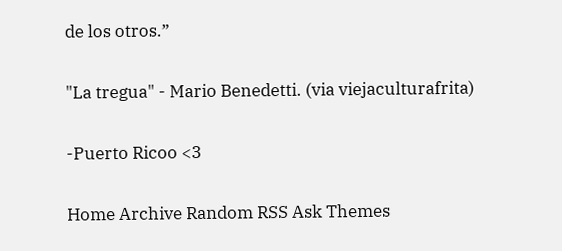de los otros.”

"La tregua" - Mario Benedetti. (via viejaculturafrita)

-Puerto Ricoo <3

Home Archive Random RSS Ask Themes